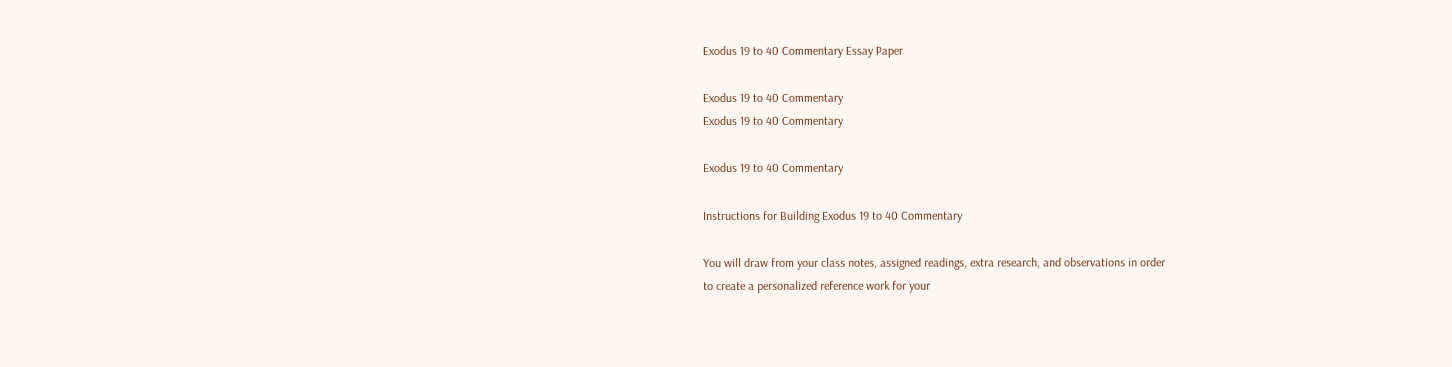Exodus 19 to 40 Commentary Essay Paper

Exodus 19 to 40 Commentary
Exodus 19 to 40 Commentary

Exodus 19 to 40 Commentary

Instructions for Building Exodus 19 to 40 Commentary

You will draw from your class notes, assigned readings, extra research, and observations in order
to create a personalized reference work for your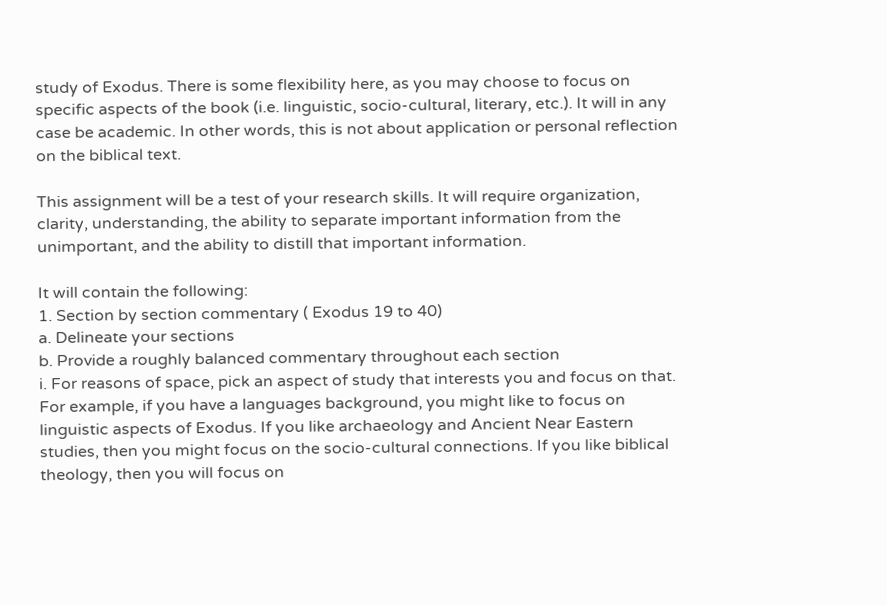study of Exodus. There is some flexibility here, as you may choose to focus on specific aspects of the book (i.e. linguistic, socio-cultural, literary, etc.). It will in any case be academic. In other words, this is not about application or personal reflection on the biblical text.

This assignment will be a test of your research skills. It will require organization, clarity, understanding, the ability to separate important information from the unimportant, and the ability to distill that important information.

It will contain the following:
1. Section by section commentary ( Exodus 19 to 40)
a. Delineate your sections
b. Provide a roughly balanced commentary throughout each section
i. For reasons of space, pick an aspect of study that interests you and focus on that. For example, if you have a languages background, you might like to focus on linguistic aspects of Exodus. If you like archaeology and Ancient Near Eastern studies, then you might focus on the socio-cultural connections. If you like biblical theology, then you will focus on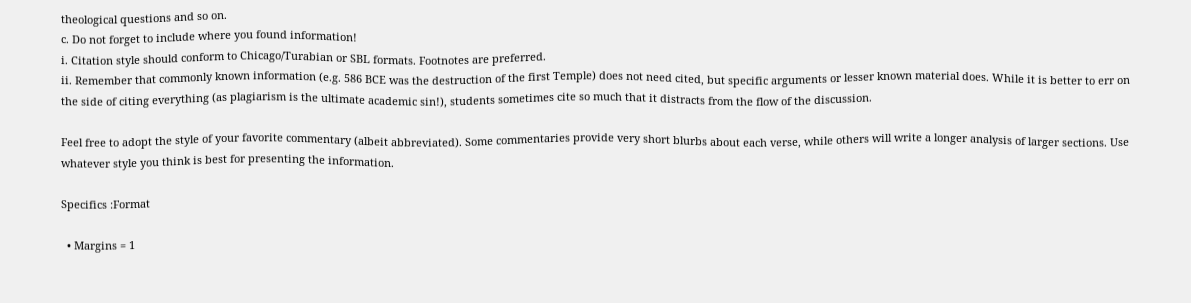theological questions and so on.
c. Do not forget to include where you found information!
i. Citation style should conform to Chicago/Turabian or SBL formats. Footnotes are preferred.
ii. Remember that commonly known information (e.g. 586 BCE was the destruction of the first Temple) does not need cited, but specific arguments or lesser known material does. While it is better to err on the side of citing everything (as plagiarism is the ultimate academic sin!), students sometimes cite so much that it distracts from the flow of the discussion.

Feel free to adopt the style of your favorite commentary (albeit abbreviated). Some commentaries provide very short blurbs about each verse, while others will write a longer analysis of larger sections. Use whatever style you think is best for presenting the information.

Specifics :Format

  • Margins = 1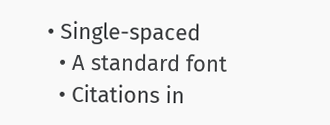• Single-spaced
  • A standard font
  • Citations in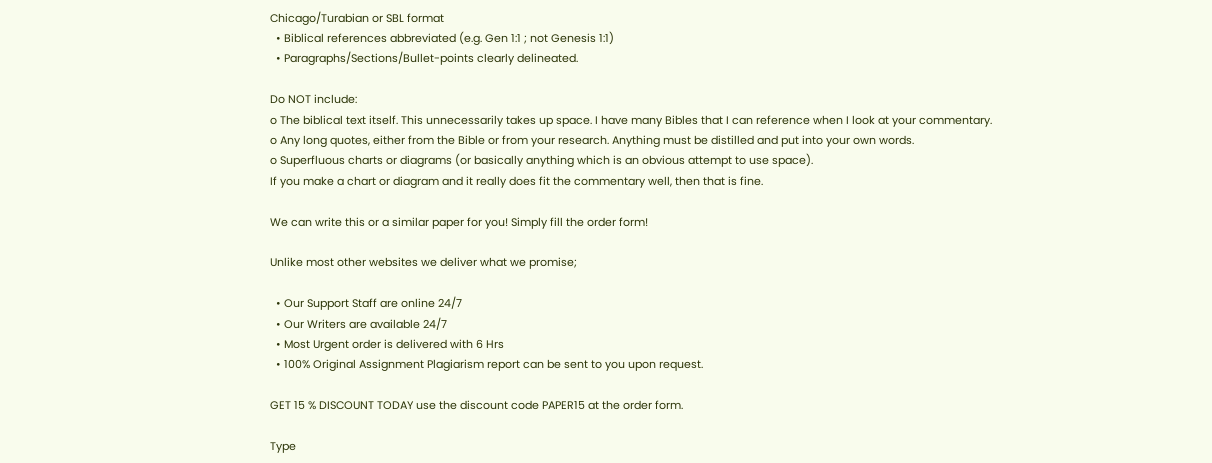Chicago/Turabian or SBL format
  • Biblical references abbreviated (e.g. Gen 1:1 ; not Genesis 1:1)
  • Paragraphs/Sections/Bullet-points clearly delineated.

Do NOT include:
o The biblical text itself. This unnecessarily takes up space. I have many Bibles that I can reference when I look at your commentary.
o Any long quotes, either from the Bible or from your research. Anything must be distilled and put into your own words.
o Superfluous charts or diagrams (or basically anything which is an obvious attempt to use space).
If you make a chart or diagram and it really does fit the commentary well, then that is fine.

We can write this or a similar paper for you! Simply fill the order form!

Unlike most other websites we deliver what we promise;

  • Our Support Staff are online 24/7
  • Our Writers are available 24/7
  • Most Urgent order is delivered with 6 Hrs
  • 100% Original Assignment Plagiarism report can be sent to you upon request.

GET 15 % DISCOUNT TODAY use the discount code PAPER15 at the order form.

Type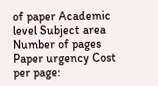of paper Academic level Subject area
Number of pages Paper urgency Cost per page: